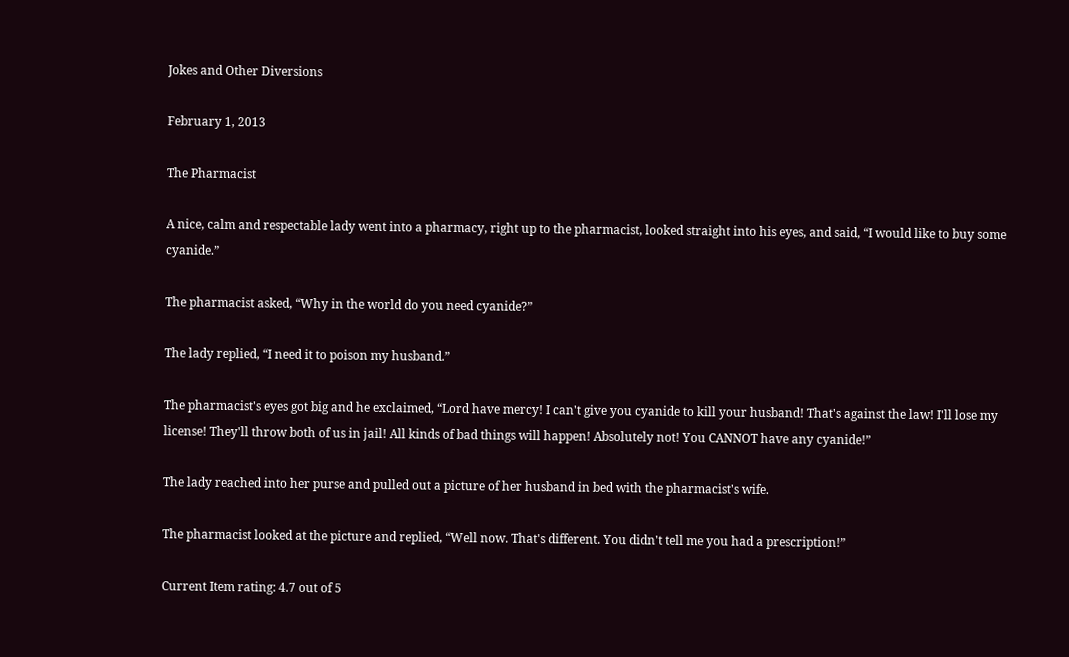Jokes and Other Diversions

February 1, 2013

The Pharmacist

A nice, calm and respectable lady went into a pharmacy, right up to the pharmacist, looked straight into his eyes, and said, “I would like to buy some cyanide.”

The pharmacist asked, “Why in the world do you need cyanide?”

The lady replied, “I need it to poison my husband.”

The pharmacist's eyes got big and he exclaimed, “Lord have mercy! I can't give you cyanide to kill your husband! That's against the law! I'll lose my license! They'll throw both of us in jail! All kinds of bad things will happen! Absolutely not! You CANNOT have any cyanide!”

The lady reached into her purse and pulled out a picture of her husband in bed with the pharmacist's wife.

The pharmacist looked at the picture and replied, “Well now. That's different. You didn't tell me you had a prescription!”

Current Item rating: 4.7 out of 5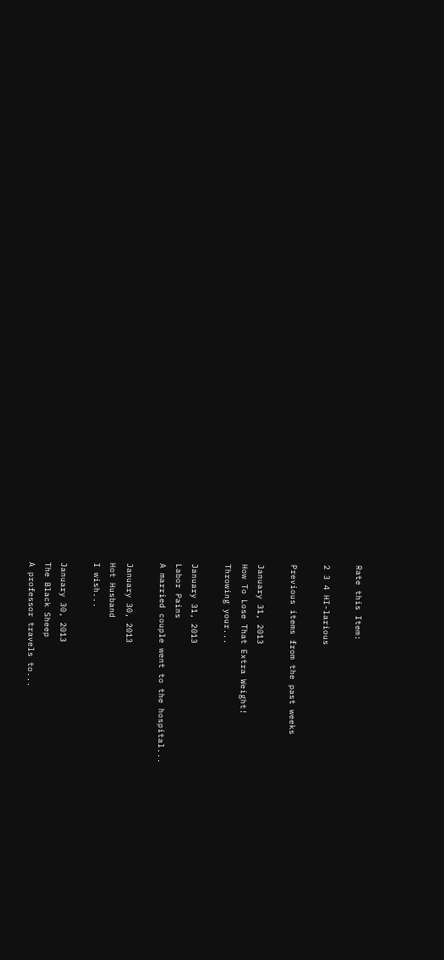Rate this Item:

2 3 4 HI-larious

Previous items from the past weeks

January 31, 2013
How To Lose That Extra Weight!
Throwing your...

January 31, 2013
Labor Pains
A married couple went to the hospital...

January 30, 2013
Hot Husband
I wish...

January 30, 2013
The Black Sheep
A professor travels to...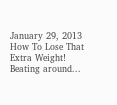January 29, 2013
How To Lose That Extra Weight!
Beating around...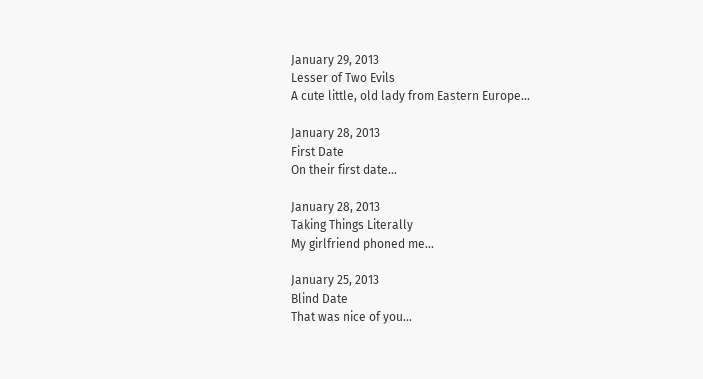January 29, 2013
Lesser of Two Evils
A cute little, old lady from Eastern Europe...

January 28, 2013
First Date
On their first date...

January 28, 2013
Taking Things Literally
My girlfriend phoned me...

January 25, 2013
Blind Date
That was nice of you...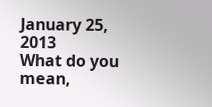January 25, 2013
What do you mean,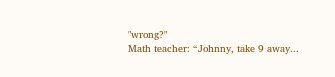"wrong?"
Math teacher: “Johnny, take 9 away...